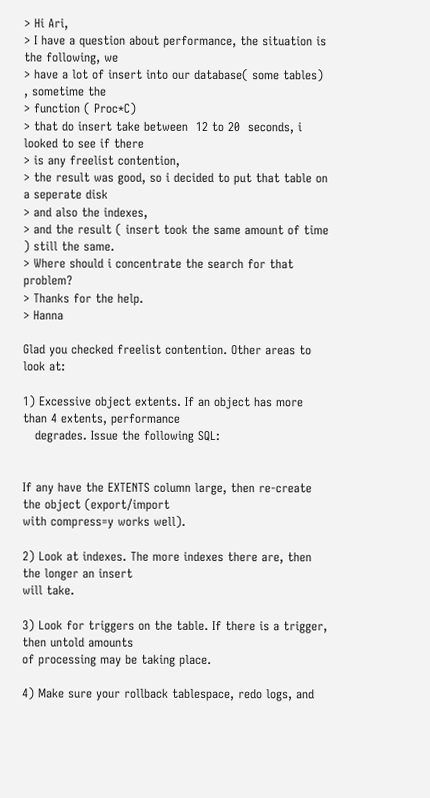> Hi Ari,
> I have a question about performance, the situation is the following, we
> have a lot of insert into our database( some tables) , sometime the
> function ( Proc*C)
> that do insert take between  12 to 20  seconds, i looked to see if there
> is any freelist contention,
> the result was good, so i decided to put that table on a seperate disk
> and also the indexes,
> and the result ( insert took the same amount of time ) still the same.
> Where should i concentrate the search for that problem?
> Thanks for the help.
> Hanna

Glad you checked freelist contention. Other areas to look at:

1) Excessive object extents. If an object has more than 4 extents, performance
   degrades. Issue the following SQL:


If any have the EXTENTS column large, then re-create the object (export/import
with compress=y works well).

2) Look at indexes. The more indexes there are, then the longer an insert
will take.

3) Look for triggers on the table. If there is a trigger, then untold amounts
of processing may be taking place.

4) Make sure your rollback tablespace, redo logs, and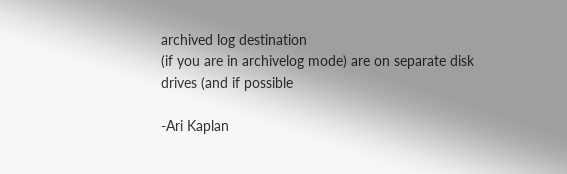archived log destination
(if you are in archivelog mode) are on separate disk drives (and if possible

-Ari Kaplan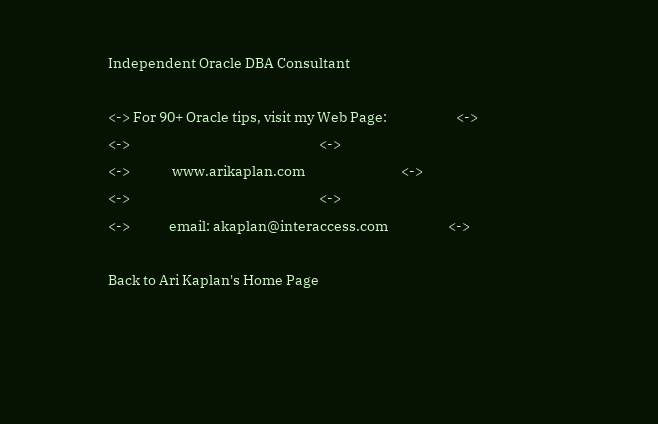Independent Oracle DBA Consultant

<-> For 90+ Oracle tips, visit my Web Page:                       <->
<->                                                               <->
<->              www.arikaplan.com                                <->
<->                                                               <->
<->             email: akaplan@interaccess.com                    <->

Back to Ari Kaplan's Home Page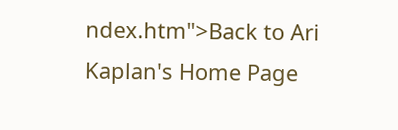ndex.htm">Back to Ari Kaplan's Home Page